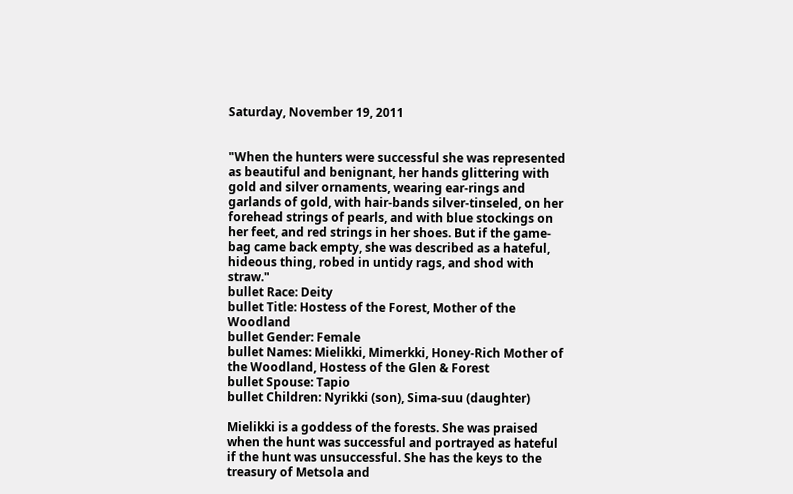Saturday, November 19, 2011


"When the hunters were successful she was represented as beautiful and benignant, her hands glittering with gold and silver ornaments, wearing ear-rings and garlands of gold, with hair-bands silver-tinseled, on her forehead strings of pearls, and with blue stockings on her feet, and red strings in her shoes. But if the game-bag came back empty, she was described as a hateful, hideous thing, robed in untidy rags, and shod with straw."
bullet Race: Deity
bullet Title: Hostess of the Forest, Mother of the Woodland
bullet Gender: Female
bullet Names: Mielikki, Mimerkki, Honey-Rich Mother of the Woodland, Hostess of the Glen & Forest
bullet Spouse: Tapio
bullet Children: Nyrikki (son), Sima-suu (daughter)

Mielikki is a goddess of the forests. She was praised when the hunt was successful and portrayed as hateful if the hunt was unsuccessful. She has the keys to the treasury of Metsola and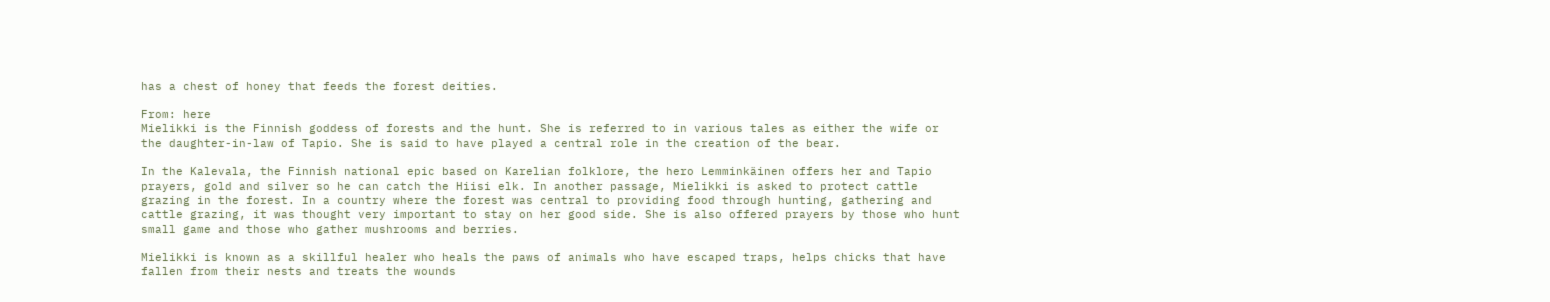has a chest of honey that feeds the forest deities.

From: here
Mielikki is the Finnish goddess of forests and the hunt. She is referred to in various tales as either the wife or the daughter-in-law of Tapio. She is said to have played a central role in the creation of the bear.

In the Kalevala, the Finnish national epic based on Karelian folklore, the hero Lemminkäinen offers her and Tapio prayers, gold and silver so he can catch the Hiisi elk. In another passage, Mielikki is asked to protect cattle grazing in the forest. In a country where the forest was central to providing food through hunting, gathering and cattle grazing, it was thought very important to stay on her good side. She is also offered prayers by those who hunt small game and those who gather mushrooms and berries.

Mielikki is known as a skillful healer who heals the paws of animals who have escaped traps, helps chicks that have fallen from their nests and treats the wounds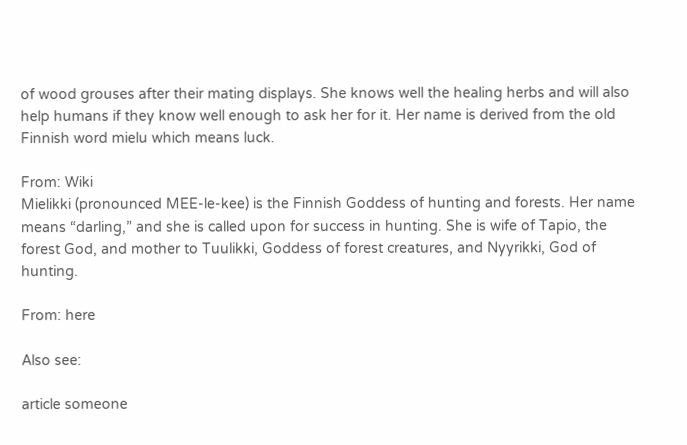of wood grouses after their mating displays. She knows well the healing herbs and will also help humans if they know well enough to ask her for it. Her name is derived from the old Finnish word mielu which means luck.

From: Wiki
Mielikki (pronounced MEE-le-kee) is the Finnish Goddess of hunting and forests. Her name means “darling,” and she is called upon for success in hunting. She is wife of Tapio, the forest God, and mother to Tuulikki, Goddess of forest creatures, and Nyyrikki, God of hunting.

From: here

Also see:

article someone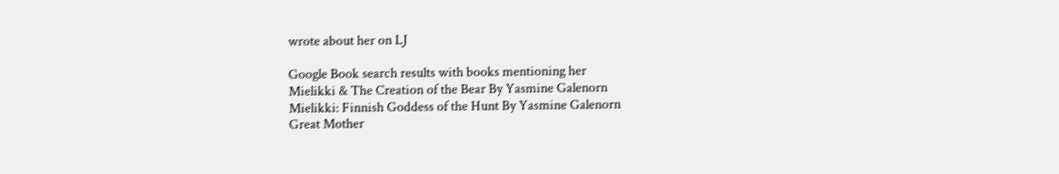wrote about her on LJ

Google Book search results with books mentioning her
Mielikki & The Creation of the Bear By Yasmine Galenorn
Mielikki: Finnish Goddess of the Hunt By Yasmine Galenorn
Great Mother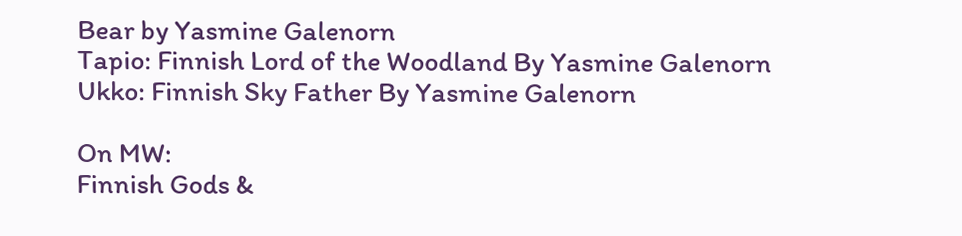Bear by Yasmine Galenorn
Tapio: Finnish Lord of the Woodland By Yasmine Galenorn
Ukko: Finnish Sky Father By Yasmine Galenorn

On MW:
Finnish Gods &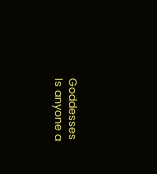Goddesses
Is anyone a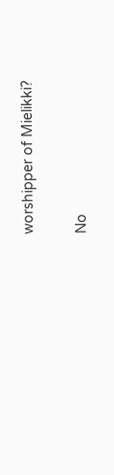worshipper of Mielikki?

No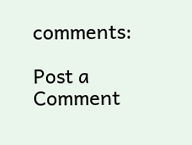comments:

Post a Comment